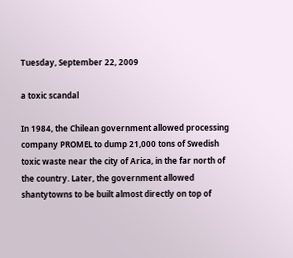Tuesday, September 22, 2009

a toxic scandal

In 1984, the Chilean government allowed processing company PROMEL to dump 21,000 tons of Swedish toxic waste near the city of Arica, in the far north of the country. Later, the government allowed shantytowns to be built almost directly on top of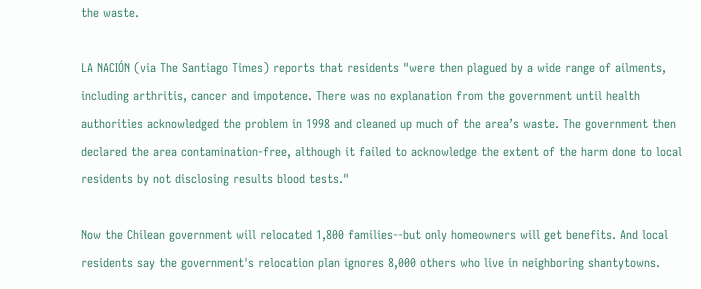the waste.

LA NACIÓN (via The Santiago Times) reports that residents "were then plagued by a wide range of ailments, including arthritis, cancer and impotence. There was no explanation from the government until health authorities acknowledged the problem in 1998 and cleaned up much of the area’s waste. The government then declared the area contamination-free, although it failed to acknowledge the extent of the harm done to local residents by not disclosing results blood tests."

Now the Chilean government will relocated 1,800 families--but only homeowners will get benefits. And local residents say the government's relocation plan ignores 8,000 others who live in neighboring shantytowns.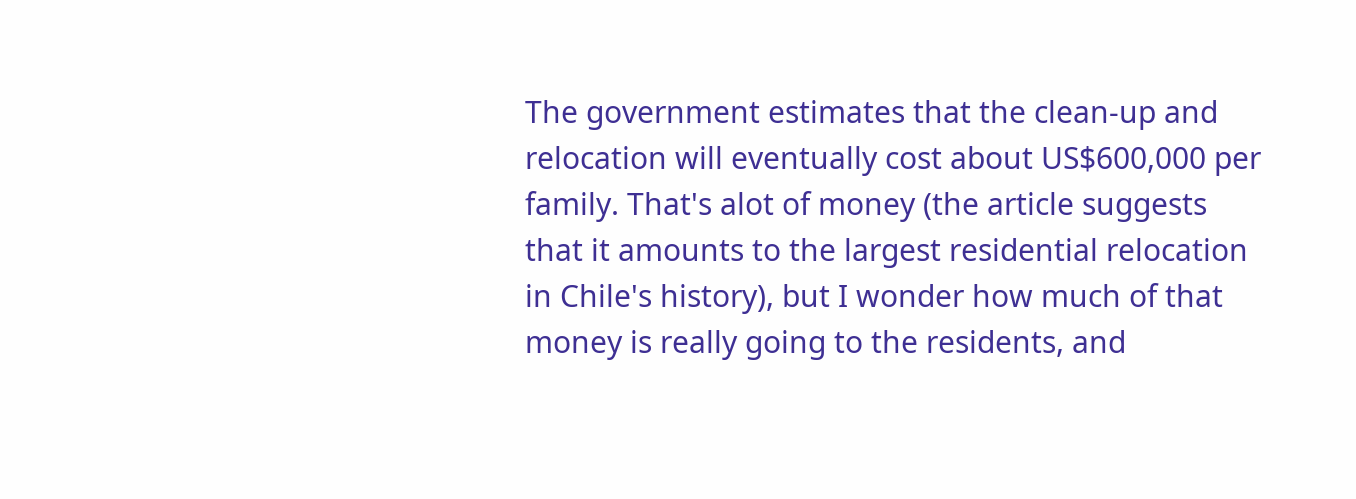The government estimates that the clean-up and relocation will eventually cost about US$600,000 per family. That's alot of money (the article suggests that it amounts to the largest residential relocation in Chile's history), but I wonder how much of that money is really going to the residents, and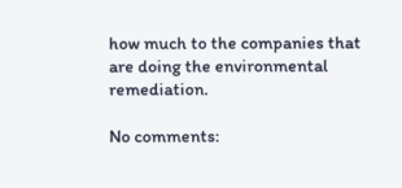how much to the companies that are doing the environmental remediation.

No comments: